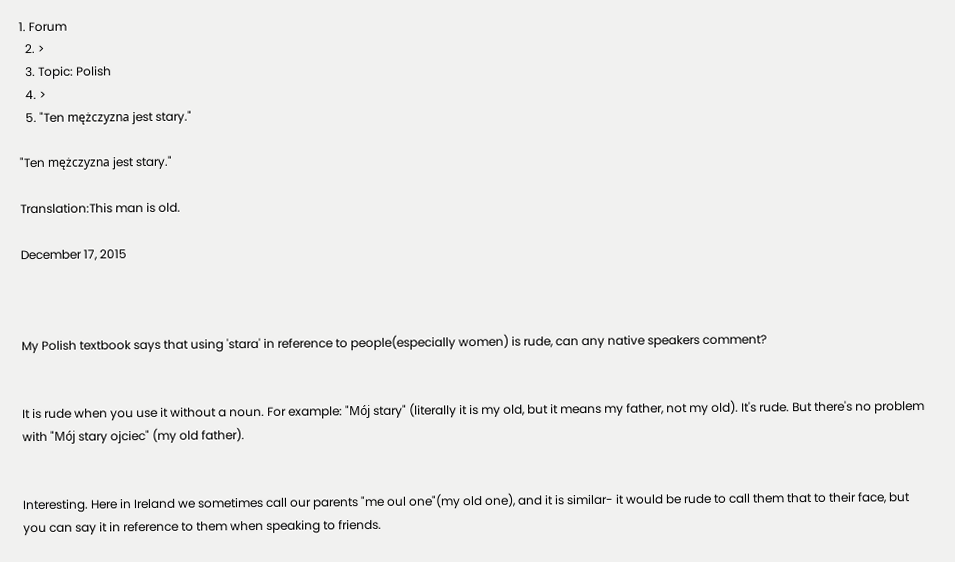1. Forum
  2. >
  3. Topic: Polish
  4. >
  5. "Ten mężczyzna jest stary."

"Ten mężczyzna jest stary."

Translation:This man is old.

December 17, 2015



My Polish textbook says that using 'stara' in reference to people(especially women) is rude, can any native speakers comment?


It is rude when you use it without a noun. For example: "Mój stary" (literally it is my old, but it means my father, not my old). It's rude. But there's no problem with "Mój stary ojciec" (my old father).


Interesting. Here in Ireland we sometimes call our parents "me oul one"(my old one), and it is similar- it would be rude to call them that to their face, but you can say it in reference to them when speaking to friends.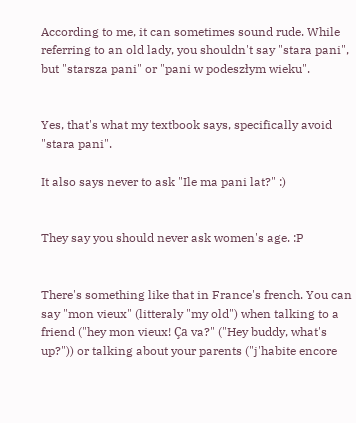According to me, it can sometimes sound rude. While referring to an old lady, you shouldn't say "stara pani", but "starsza pani" or "pani w podeszłym wieku".


Yes, that's what my textbook says, specifically avoid "stara pani".

It also says never to ask "Ile ma pani lat?" :)


They say you should never ask women's age. :P


There's something like that in France's french. You can say "mon vieux" (litteraly "my old") when talking to a friend ("hey mon vieux! Ça va?" ("Hey buddy, what's up?")) or talking about your parents ("j'habite encore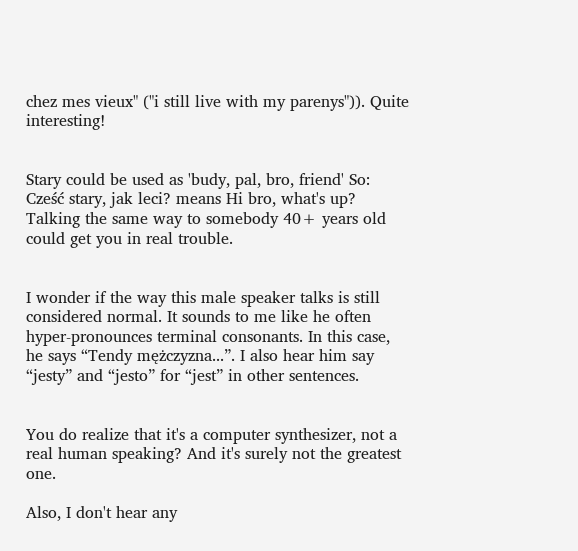chez mes vieux" ("i still live with my parenys")). Quite interesting!


Stary could be used as 'budy, pal, bro, friend' So: Cześć stary, jak leci? means Hi bro, what's up? Talking the same way to somebody 40+ years old could get you in real trouble.


I wonder if the way this male speaker talks is still considered normal. It sounds to me like he often hyper-pronounces terminal consonants. In this case, he says “Tendy mężczyzna...”. I also hear him say “jesty” and “jesto” for “jest” in other sentences.


You do realize that it's a computer synthesizer, not a real human speaking? And it's surely not the greatest one.

Also, I don't hear any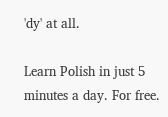'dy' at all.

Learn Polish in just 5 minutes a day. For free.